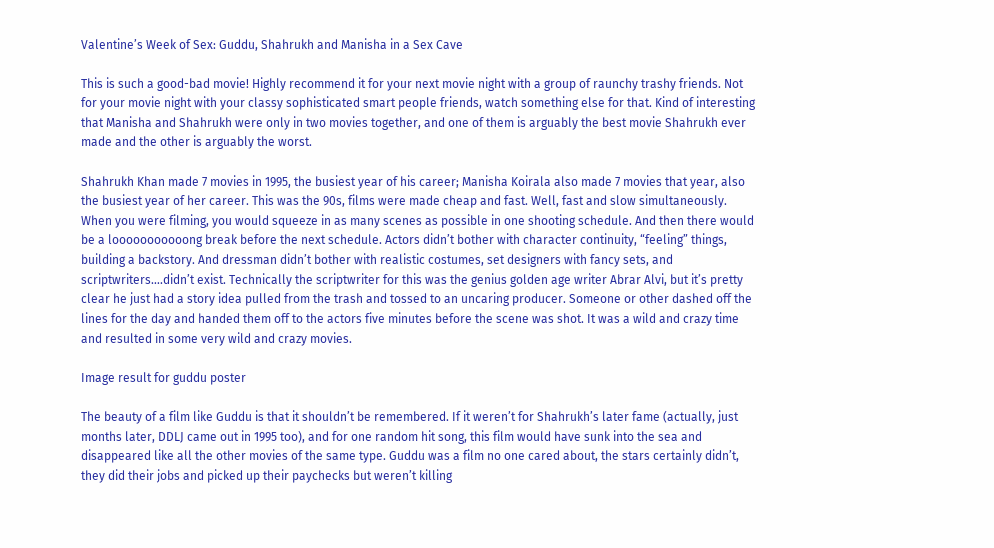Valentine’s Week of Sex: Guddu, Shahrukh and Manisha in a Sex Cave

This is such a good-bad movie! Highly recommend it for your next movie night with a group of raunchy trashy friends. Not for your movie night with your classy sophisticated smart people friends, watch something else for that. Kind of interesting that Manisha and Shahrukh were only in two movies together, and one of them is arguably the best movie Shahrukh ever made and the other is arguably the worst.

Shahrukh Khan made 7 movies in 1995, the busiest year of his career; Manisha Koirala also made 7 movies that year, also the busiest year of her career. This was the 90s, films were made cheap and fast. Well, fast and slow simultaneously. When you were filming, you would squeeze in as many scenes as possible in one shooting schedule. And then there would be a looooooooooong break before the next schedule. Actors didn’t bother with character continuity, “feeling” things, building a backstory. And dressman didn’t bother with realistic costumes, set designers with fancy sets, and scriptwriters….didn’t exist. Technically the scriptwriter for this was the genius golden age writer Abrar Alvi, but it’s pretty clear he just had a story idea pulled from the trash and tossed to an uncaring producer. Someone or other dashed off the lines for the day and handed them off to the actors five minutes before the scene was shot. It was a wild and crazy time and resulted in some very wild and crazy movies.

Image result for guddu poster

The beauty of a film like Guddu is that it shouldn’t be remembered. If it weren’t for Shahrukh’s later fame (actually, just months later, DDLJ came out in 1995 too), and for one random hit song, this film would have sunk into the sea and disappeared like all the other movies of the same type. Guddu was a film no one cared about, the stars certainly didn’t, they did their jobs and picked up their paychecks but weren’t killing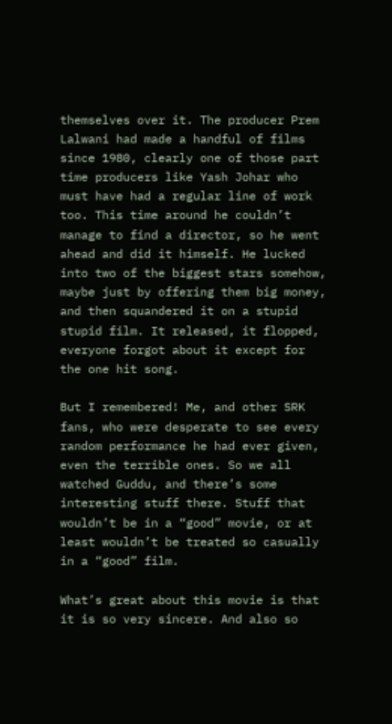themselves over it. The producer Prem Lalwani had made a handful of films since 1980, clearly one of those part time producers like Yash Johar who must have had a regular line of work too. This time around he couldn’t manage to find a director, so he went ahead and did it himself. He lucked into two of the biggest stars somehow, maybe just by offering them big money, and then squandered it on a stupid stupid film. It released, it flopped, everyone forgot about it except for the one hit song.

But I remembered! Me, and other SRK fans, who were desperate to see every random performance he had ever given, even the terrible ones. So we all watched Guddu, and there’s some interesting stuff there. Stuff that wouldn’t be in a “good” movie, or at least wouldn’t be treated so casually in a “good” film.

What’s great about this movie is that it is so very sincere. And also so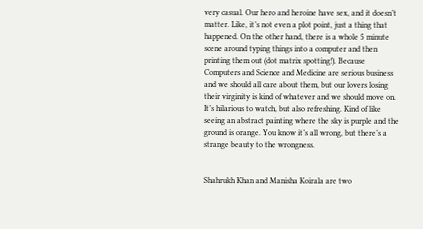very casual. Our hero and heroine have sex, and it doesn’t matter. Like, it’s not even a plot point, just a thing that happened. On the other hand, there is a whole 5 minute scene around typing things into a computer and then printing them out (dot matrix spotting!). Because Computers and Science and Medicine are serious business and we should all care about them, but our lovers losing their virginity is kind of whatever and we should move on. It’s hilarious to watch, but also refreshing. Kind of like seeing an abstract painting where the sky is purple and the ground is orange. You know it’s all wrong, but there’s a strange beauty to the wrongness.


Shahrukh Khan and Manisha Koirala are two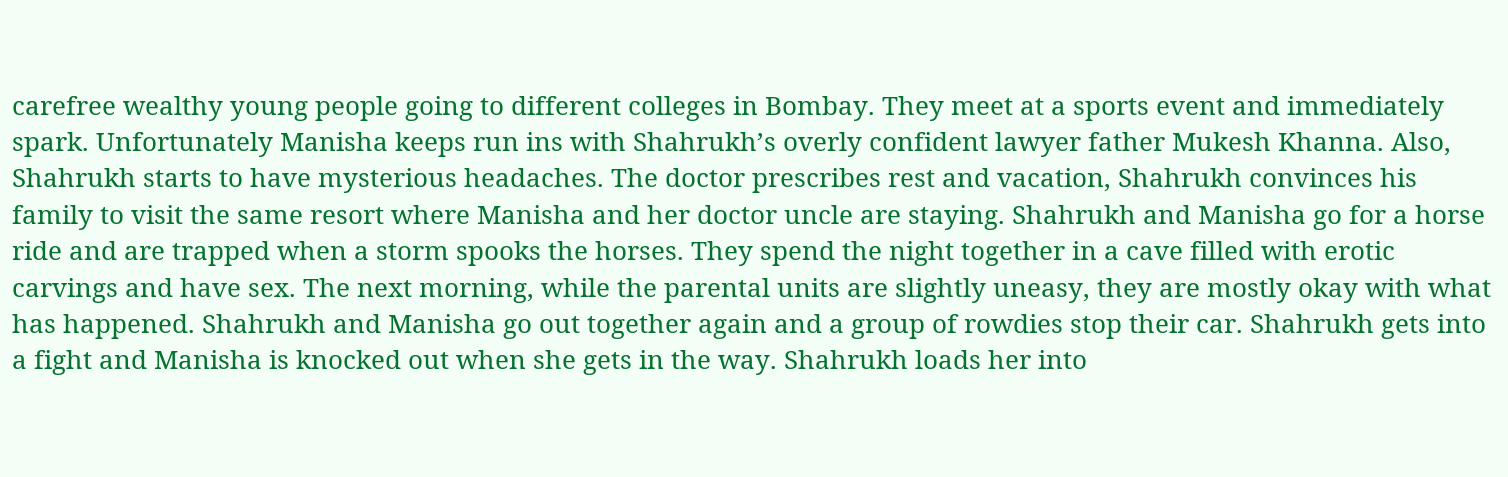carefree wealthy young people going to different colleges in Bombay. They meet at a sports event and immediately spark. Unfortunately Manisha keeps run ins with Shahrukh’s overly confident lawyer father Mukesh Khanna. Also, Shahrukh starts to have mysterious headaches. The doctor prescribes rest and vacation, Shahrukh convinces his family to visit the same resort where Manisha and her doctor uncle are staying. Shahrukh and Manisha go for a horse ride and are trapped when a storm spooks the horses. They spend the night together in a cave filled with erotic carvings and have sex. The next morning, while the parental units are slightly uneasy, they are mostly okay with what has happened. Shahrukh and Manisha go out together again and a group of rowdies stop their car. Shahrukh gets into a fight and Manisha is knocked out when she gets in the way. Shahrukh loads her into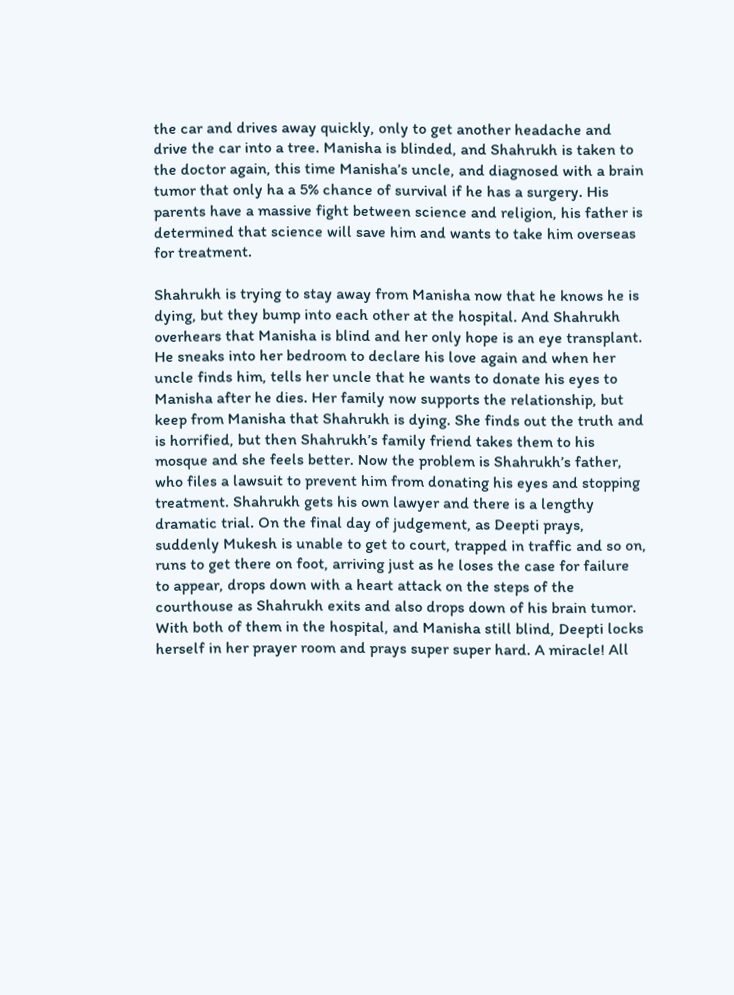the car and drives away quickly, only to get another headache and drive the car into a tree. Manisha is blinded, and Shahrukh is taken to the doctor again, this time Manisha’s uncle, and diagnosed with a brain tumor that only ha a 5% chance of survival if he has a surgery. His parents have a massive fight between science and religion, his father is determined that science will save him and wants to take him overseas for treatment.

Shahrukh is trying to stay away from Manisha now that he knows he is dying, but they bump into each other at the hospital. And Shahrukh overhears that Manisha is blind and her only hope is an eye transplant. He sneaks into her bedroom to declare his love again and when her uncle finds him, tells her uncle that he wants to donate his eyes to Manisha after he dies. Her family now supports the relationship, but keep from Manisha that Shahrukh is dying. She finds out the truth and is horrified, but then Shahrukh’s family friend takes them to his mosque and she feels better. Now the problem is Shahrukh’s father, who files a lawsuit to prevent him from donating his eyes and stopping treatment. Shahrukh gets his own lawyer and there is a lengthy dramatic trial. On the final day of judgement, as Deepti prays, suddenly Mukesh is unable to get to court, trapped in traffic and so on, runs to get there on foot, arriving just as he loses the case for failure to appear, drops down with a heart attack on the steps of the courthouse as Shahrukh exits and also drops down of his brain tumor. With both of them in the hospital, and Manisha still blind, Deepti locks herself in her prayer room and prays super super hard. A miracle! All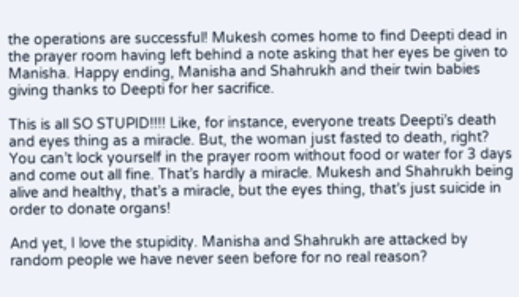the operations are successful! Mukesh comes home to find Deepti dead in the prayer room having left behind a note asking that her eyes be given to Manisha. Happy ending, Manisha and Shahrukh and their twin babies giving thanks to Deepti for her sacrifice.

This is all SO STUPID!!!! Like, for instance, everyone treats Deepti’s death and eyes thing as a miracle. But, the woman just fasted to death, right? You can’t lock yourself in the prayer room without food or water for 3 days and come out all fine. That’s hardly a miracle. Mukesh and Shahrukh being alive and healthy, that’s a miracle, but the eyes thing, that’s just suicide in order to donate organs!

And yet, I love the stupidity. Manisha and Shahrukh are attacked by random people we have never seen before for no real reason?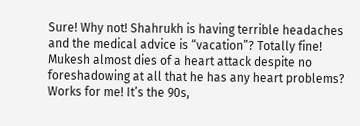Sure! Why not! Shahrukh is having terrible headaches and the medical advice is “vacation”? Totally fine! Mukesh almost dies of a heart attack despite no foreshadowing at all that he has any heart problems? Works for me! It’s the 90s,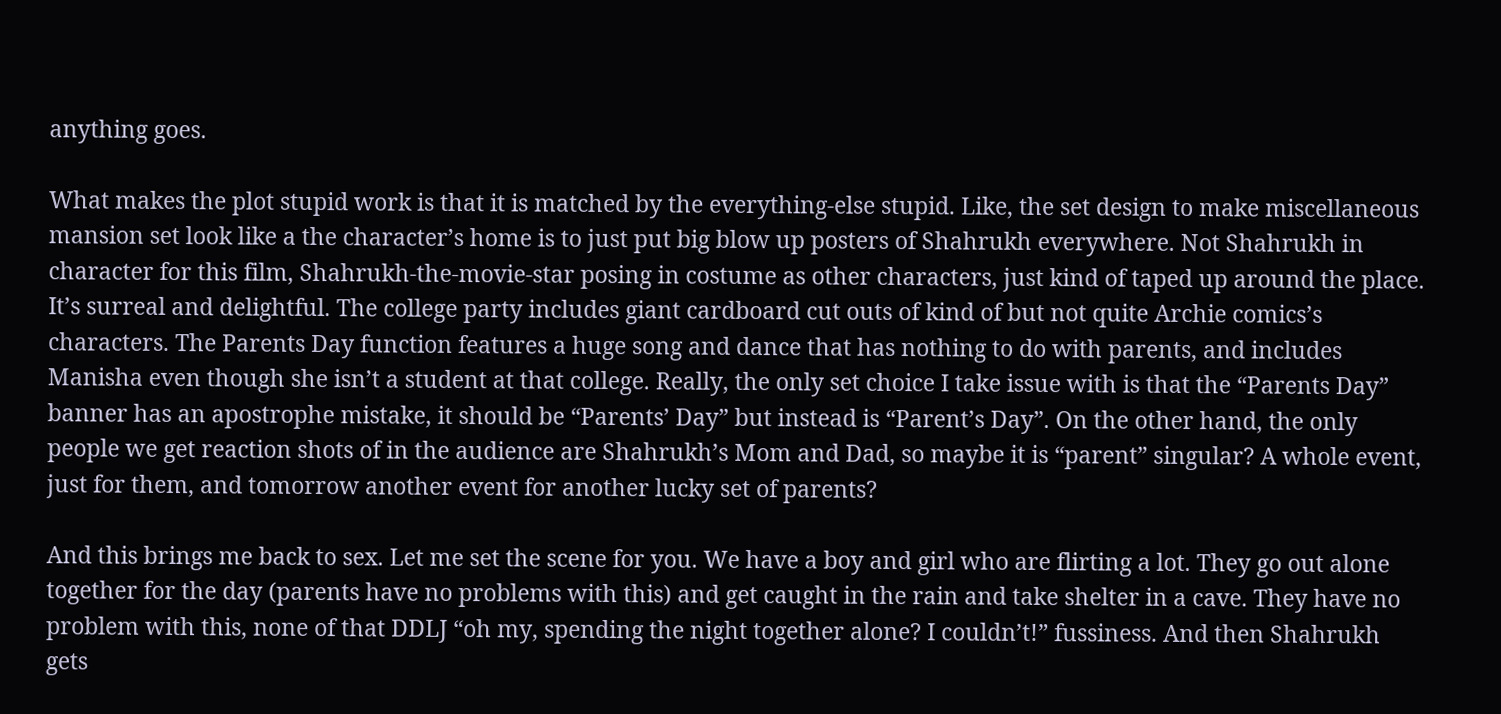anything goes.

What makes the plot stupid work is that it is matched by the everything-else stupid. Like, the set design to make miscellaneous mansion set look like a the character’s home is to just put big blow up posters of Shahrukh everywhere. Not Shahrukh in character for this film, Shahrukh-the-movie-star posing in costume as other characters, just kind of taped up around the place. It’s surreal and delightful. The college party includes giant cardboard cut outs of kind of but not quite Archie comics’s characters. The Parents Day function features a huge song and dance that has nothing to do with parents, and includes Manisha even though she isn’t a student at that college. Really, the only set choice I take issue with is that the “Parents Day” banner has an apostrophe mistake, it should be “Parents’ Day” but instead is “Parent’s Day”. On the other hand, the only people we get reaction shots of in the audience are Shahrukh’s Mom and Dad, so maybe it is “parent” singular? A whole event, just for them, and tomorrow another event for another lucky set of parents?

And this brings me back to sex. Let me set the scene for you. We have a boy and girl who are flirting a lot. They go out alone together for the day (parents have no problems with this) and get caught in the rain and take shelter in a cave. They have no problem with this, none of that DDLJ “oh my, spending the night together alone? I couldn’t!” fussiness. And then Shahrukh gets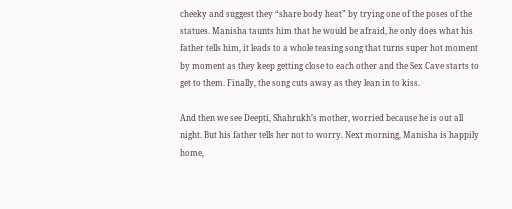cheeky and suggest they “share body heat” by trying one of the poses of the statues. Manisha taunts him that he would be afraid, he only does what his father tells him, it leads to a whole teasing song that turns super hot moment by moment as they keep getting close to each other and the Sex Cave starts to get to them. Finally, the song cuts away as they lean in to kiss.

And then we see Deepti, Shahrukh’s mother, worried because he is out all night. But his father tells her not to worry. Next morning, Manisha is happily home,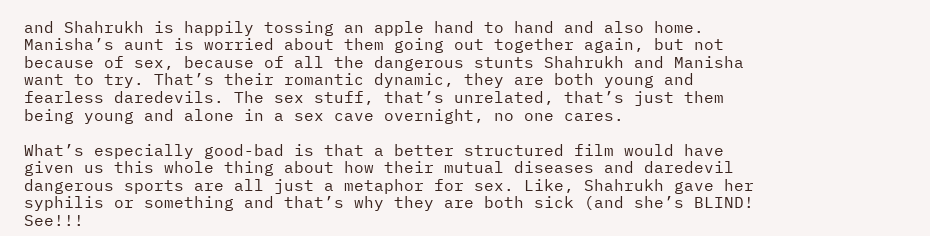and Shahrukh is happily tossing an apple hand to hand and also home. Manisha’s aunt is worried about them going out together again, but not because of sex, because of all the dangerous stunts Shahrukh and Manisha want to try. That’s their romantic dynamic, they are both young and fearless daredevils. The sex stuff, that’s unrelated, that’s just them being young and alone in a sex cave overnight, no one cares.

What’s especially good-bad is that a better structured film would have given us this whole thing about how their mutual diseases and daredevil dangerous sports are all just a metaphor for sex. Like, Shahrukh gave her syphilis or something and that’s why they are both sick (and she’s BLIND! See!!!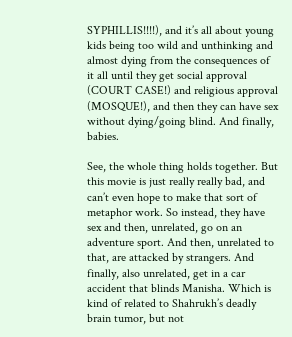SYPHILLIS!!!!), and it’s all about young kids being too wild and unthinking and almost dying from the consequences of it all until they get social approval (COURT CASE!) and religious approval (MOSQUE!), and then they can have sex without dying/going blind. And finally, babies.

See, the whole thing holds together. But this movie is just really really bad, and can’t even hope to make that sort of metaphor work. So instead, they have sex and then, unrelated, go on an adventure sport. And then, unrelated to that, are attacked by strangers. And finally, also unrelated, get in a car accident that blinds Manisha. Which is kind of related to Shahrukh’s deadly brain tumor, but not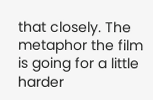that closely. The metaphor the film is going for a little harder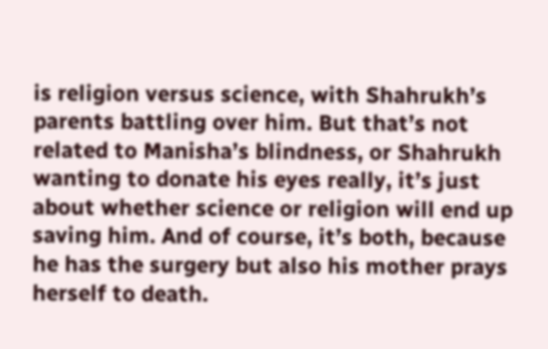is religion versus science, with Shahrukh’s parents battling over him. But that’s not related to Manisha’s blindness, or Shahrukh wanting to donate his eyes really, it’s just about whether science or religion will end up saving him. And of course, it’s both, because he has the surgery but also his mother prays herself to death.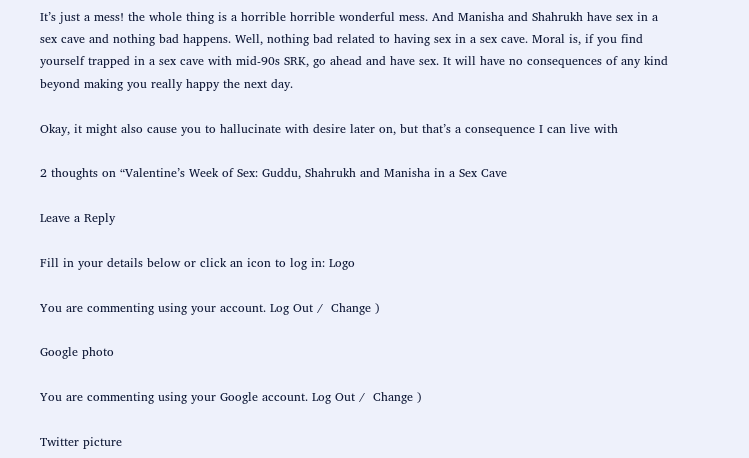It’s just a mess! the whole thing is a horrible horrible wonderful mess. And Manisha and Shahrukh have sex in a sex cave and nothing bad happens. Well, nothing bad related to having sex in a sex cave. Moral is, if you find yourself trapped in a sex cave with mid-90s SRK, go ahead and have sex. It will have no consequences of any kind beyond making you really happy the next day.

Okay, it might also cause you to hallucinate with desire later on, but that’s a consequence I can live with

2 thoughts on “Valentine’s Week of Sex: Guddu, Shahrukh and Manisha in a Sex Cave

Leave a Reply

Fill in your details below or click an icon to log in: Logo

You are commenting using your account. Log Out /  Change )

Google photo

You are commenting using your Google account. Log Out /  Change )

Twitter picture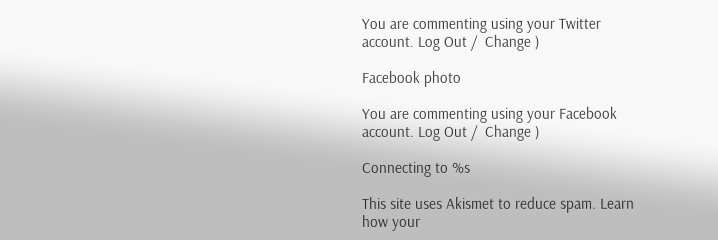You are commenting using your Twitter account. Log Out /  Change )

Facebook photo

You are commenting using your Facebook account. Log Out /  Change )

Connecting to %s

This site uses Akismet to reduce spam. Learn how your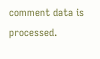comment data is processed.